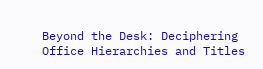Beyond the Desk: Deciphering Office Hierarchies and Titles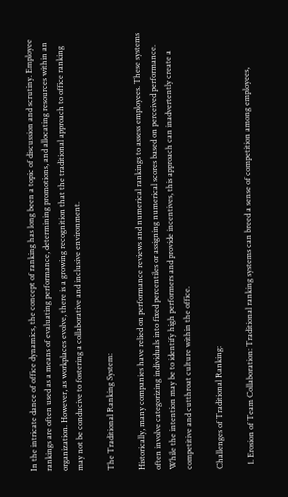In the intricate dance of office dynamics, the concept of ranking has long been a topic of discussion and scrutiny. Employee rankings are often used as a means of evaluating performance, determining promotions, and allocating resources within an organization. However, as workplaces evolve, there is a growing recognition that the traditional approach to office ranking may not be conducive to fostering a collaborative and inclusive environment.

The Traditional Ranking System:

Historically, many companies have relied on performance reviews and numerical rankings to assess employees. These systems often involve categorizing individuals into fixed percentiles or assigning numerical scores based on perceived performance. While the intention may be to identify high performers and provide incentives, this approach can inadvertently create a competitive and cutthroat culture within the office.

Challenges of Traditional Ranking:

  1. Erosion of Team Collaboration: Traditional ranking systems can breed a sense of competition among employees,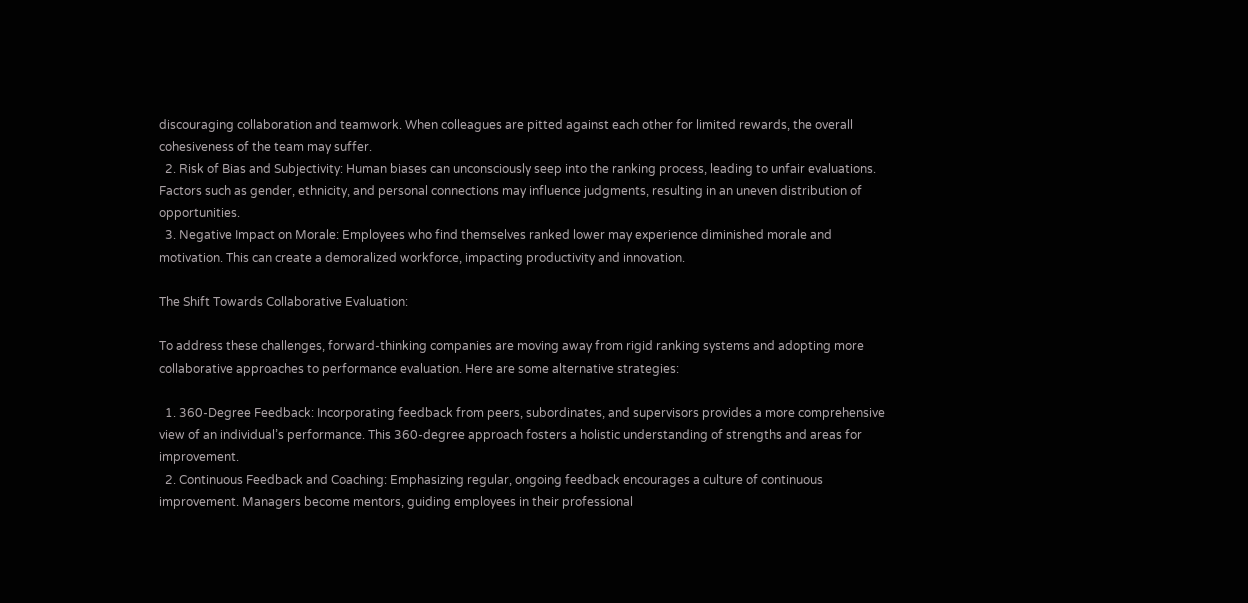discouraging collaboration and teamwork. When colleagues are pitted against each other for limited rewards, the overall cohesiveness of the team may suffer.
  2. Risk of Bias and Subjectivity: Human biases can unconsciously seep into the ranking process, leading to unfair evaluations. Factors such as gender, ethnicity, and personal connections may influence judgments, resulting in an uneven distribution of opportunities.
  3. Negative Impact on Morale: Employees who find themselves ranked lower may experience diminished morale and motivation. This can create a demoralized workforce, impacting productivity and innovation.

The Shift Towards Collaborative Evaluation:

To address these challenges, forward-thinking companies are moving away from rigid ranking systems and adopting more collaborative approaches to performance evaluation. Here are some alternative strategies:

  1. 360-Degree Feedback: Incorporating feedback from peers, subordinates, and supervisors provides a more comprehensive view of an individual’s performance. This 360-degree approach fosters a holistic understanding of strengths and areas for improvement.
  2. Continuous Feedback and Coaching: Emphasizing regular, ongoing feedback encourages a culture of continuous improvement. Managers become mentors, guiding employees in their professional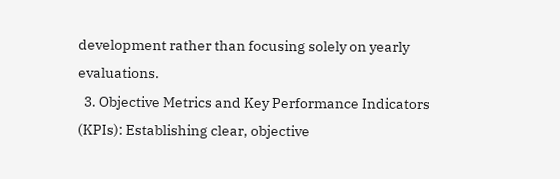development rather than focusing solely on yearly evaluations.
  3. Objective Metrics and Key Performance Indicators (KPIs): Establishing clear, objective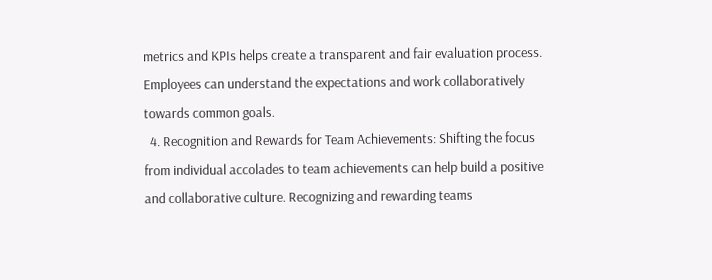metrics and KPIs helps create a transparent and fair evaluation process. Employees can understand the expectations and work collaboratively towards common goals.
  4. Recognition and Rewards for Team Achievements: Shifting the focus from individual accolades to team achievements can help build a positive and collaborative culture. Recognizing and rewarding teams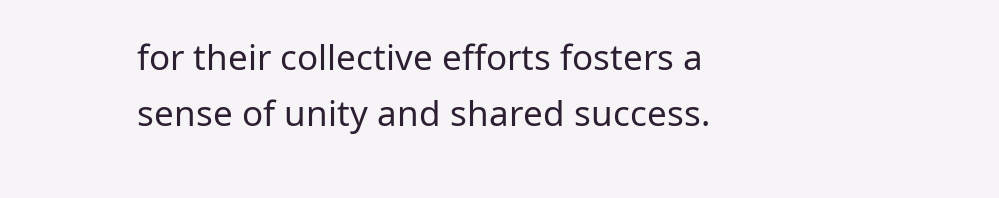for their collective efforts fosters a sense of unity and shared success.